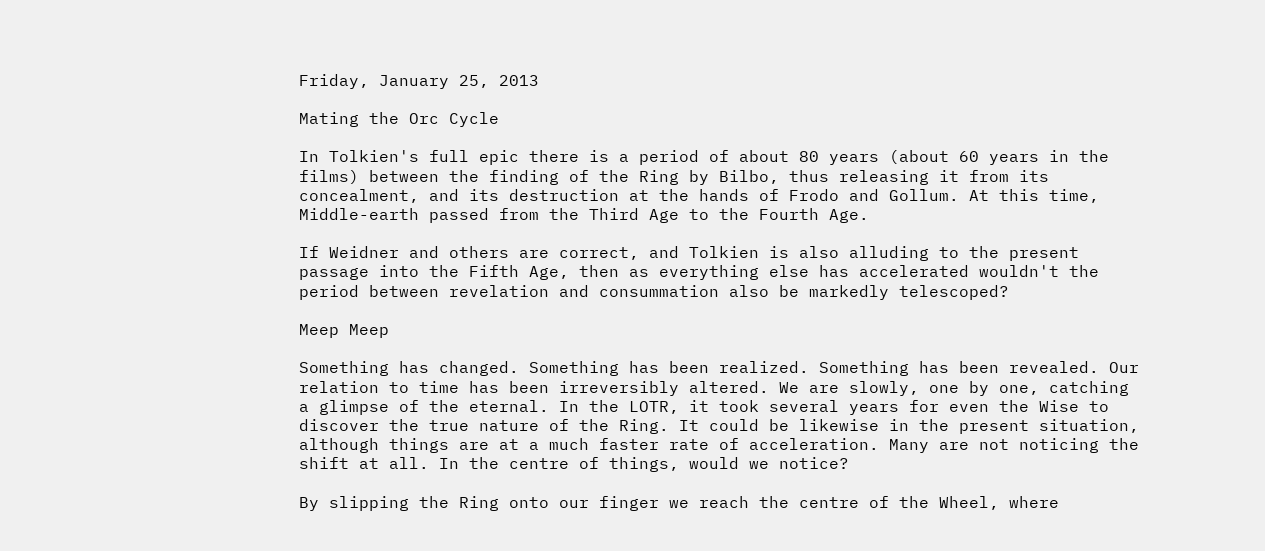Friday, January 25, 2013

Mating the Orc Cycle

In Tolkien's full epic there is a period of about 80 years (about 60 years in the films) between the finding of the Ring by Bilbo, thus releasing it from its concealment, and its destruction at the hands of Frodo and Gollum. At this time, Middle-earth passed from the Third Age to the Fourth Age.

If Weidner and others are correct, and Tolkien is also alluding to the present passage into the Fifth Age, then as everything else has accelerated wouldn't the period between revelation and consummation also be markedly telescoped?

Meep Meep

Something has changed. Something has been realized. Something has been revealed. Our relation to time has been irreversibly altered. We are slowly, one by one, catching a glimpse of the eternal. In the LOTR, it took several years for even the Wise to discover the true nature of the Ring. It could be likewise in the present situation, although things are at a much faster rate of acceleration. Many are not noticing the shift at all. In the centre of things, would we notice?

By slipping the Ring onto our finger we reach the centre of the Wheel, where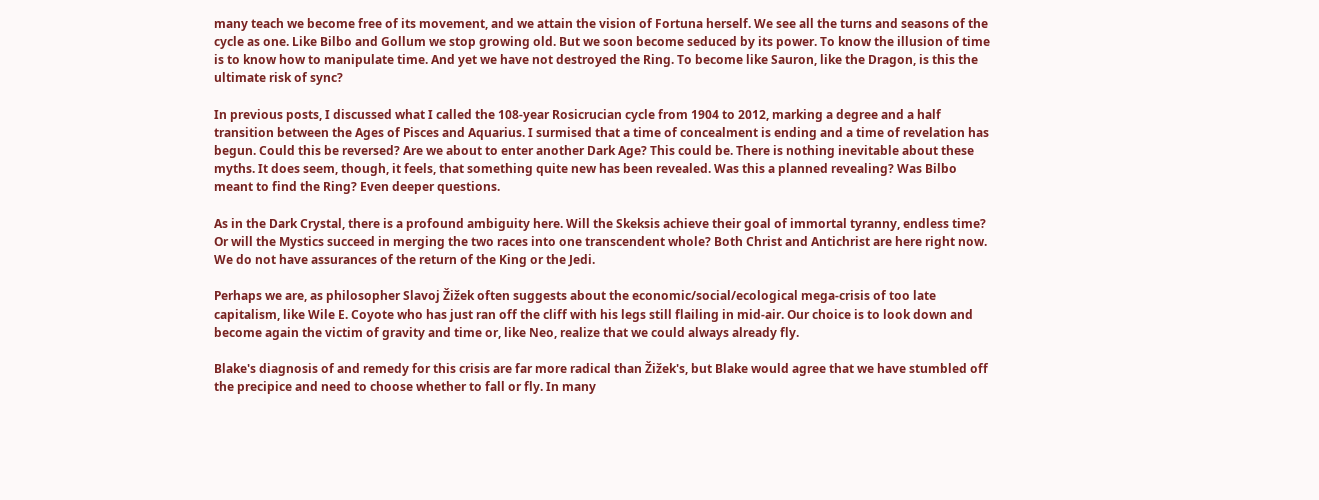many teach we become free of its movement, and we attain the vision of Fortuna herself. We see all the turns and seasons of the cycle as one. Like Bilbo and Gollum we stop growing old. But we soon become seduced by its power. To know the illusion of time is to know how to manipulate time. And yet we have not destroyed the Ring. To become like Sauron, like the Dragon, is this the ultimate risk of sync?

In previous posts, I discussed what I called the 108-year Rosicrucian cycle from 1904 to 2012, marking a degree and a half transition between the Ages of Pisces and Aquarius. I surmised that a time of concealment is ending and a time of revelation has begun. Could this be reversed? Are we about to enter another Dark Age? This could be. There is nothing inevitable about these myths. It does seem, though, it feels, that something quite new has been revealed. Was this a planned revealing? Was Bilbo meant to find the Ring? Even deeper questions.

As in the Dark Crystal, there is a profound ambiguity here. Will the Skeksis achieve their goal of immortal tyranny, endless time? Or will the Mystics succeed in merging the two races into one transcendent whole? Both Christ and Antichrist are here right now. We do not have assurances of the return of the King or the Jedi.

Perhaps we are, as philosopher Slavoj Žižek often suggests about the economic/social/ecological mega-crisis of too late capitalism, like Wile E. Coyote who has just ran off the cliff with his legs still flailing in mid-air. Our choice is to look down and become again the victim of gravity and time or, like Neo, realize that we could always already fly.

Blake's diagnosis of and remedy for this crisis are far more radical than Žižek's, but Blake would agree that we have stumbled off the precipice and need to choose whether to fall or fly. In many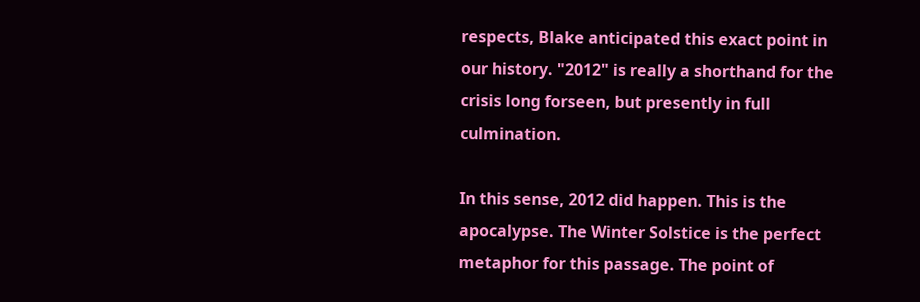respects, Blake anticipated this exact point in our history. "2012" is really a shorthand for the crisis long forseen, but presently in full culmination.

In this sense, 2012 did happen. This is the apocalypse. The Winter Solstice is the perfect metaphor for this passage. The point of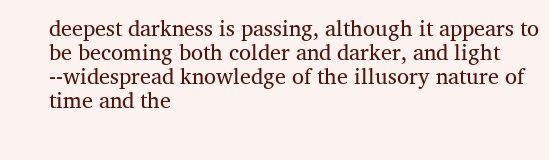deepest darkness is passing, although it appears to be becoming both colder and darker, and light --widespread knowledge of the illusory nature of time and the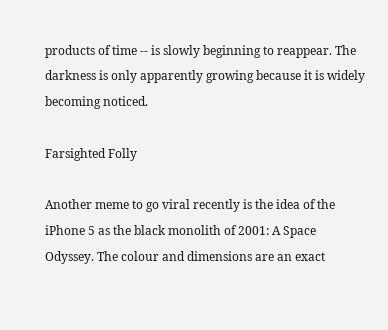products of time -- is slowly beginning to reappear. The darkness is only apparently growing because it is widely becoming noticed.

Farsighted Folly

Another meme to go viral recently is the idea of the iPhone 5 as the black monolith of 2001: A Space Odyssey. The colour and dimensions are an exact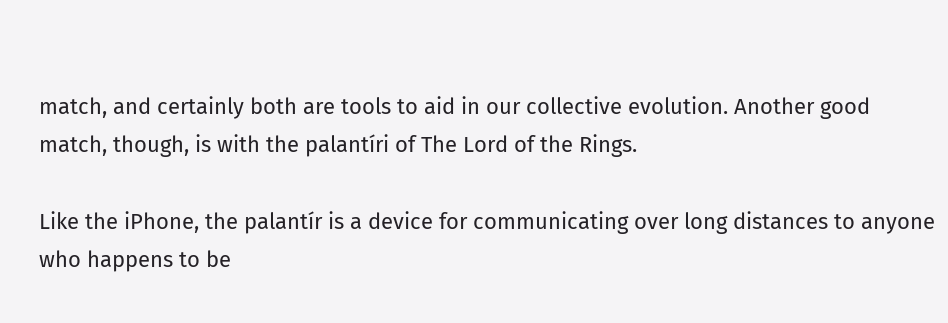match, and certainly both are tools to aid in our collective evolution. Another good match, though, is with the palantíri of The Lord of the Rings.

Like the iPhone, the palantír is a device for communicating over long distances to anyone who happens to be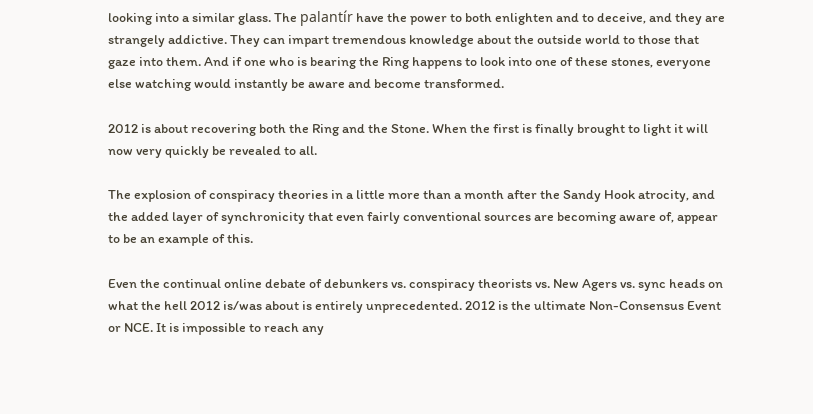looking into a similar glass. The palantír have the power to both enlighten and to deceive, and they are strangely addictive. They can impart tremendous knowledge about the outside world to those that gaze into them. And if one who is bearing the Ring happens to look into one of these stones, everyone else watching would instantly be aware and become transformed.

2012 is about recovering both the Ring and the Stone. When the first is finally brought to light it will now very quickly be revealed to all.

The explosion of conspiracy theories in a little more than a month after the Sandy Hook atrocity, and the added layer of synchronicity that even fairly conventional sources are becoming aware of, appear to be an example of this.

Even the continual online debate of debunkers vs. conspiracy theorists vs. New Agers vs. sync heads on what the hell 2012 is/was about is entirely unprecedented. 2012 is the ultimate Non-Consensus Event or NCE. It is impossible to reach any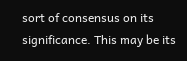sort of consensus on its significance. This may be its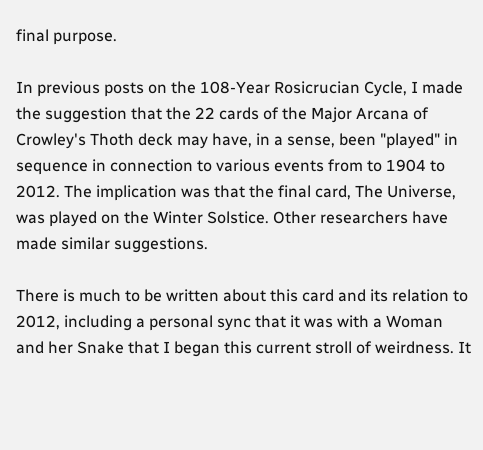final purpose.

In previous posts on the 108-Year Rosicrucian Cycle, I made the suggestion that the 22 cards of the Major Arcana of Crowley's Thoth deck may have, in a sense, been "played" in sequence in connection to various events from to 1904 to 2012. The implication was that the final card, The Universe, was played on the Winter Solstice. Other researchers have made similar suggestions.

There is much to be written about this card and its relation to 2012, including a personal sync that it was with a Woman and her Snake that I began this current stroll of weirdness. It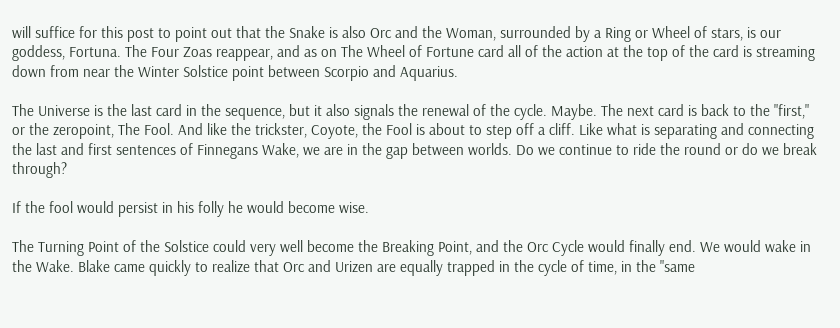will suffice for this post to point out that the Snake is also Orc and the Woman, surrounded by a Ring or Wheel of stars, is our goddess, Fortuna. The Four Zoas reappear, and as on The Wheel of Fortune card all of the action at the top of the card is streaming down from near the Winter Solstice point between Scorpio and Aquarius.

The Universe is the last card in the sequence, but it also signals the renewal of the cycle. Maybe. The next card is back to the "first," or the zeropoint, The Fool. And like the trickster, Coyote, the Fool is about to step off a cliff. Like what is separating and connecting the last and first sentences of Finnegans Wake, we are in the gap between worlds. Do we continue to ride the round or do we break through?

If the fool would persist in his folly he would become wise.

The Turning Point of the Solstice could very well become the Breaking Point, and the Orc Cycle would finally end. We would wake in the Wake. Blake came quickly to realize that Orc and Urizen are equally trapped in the cycle of time, in the "same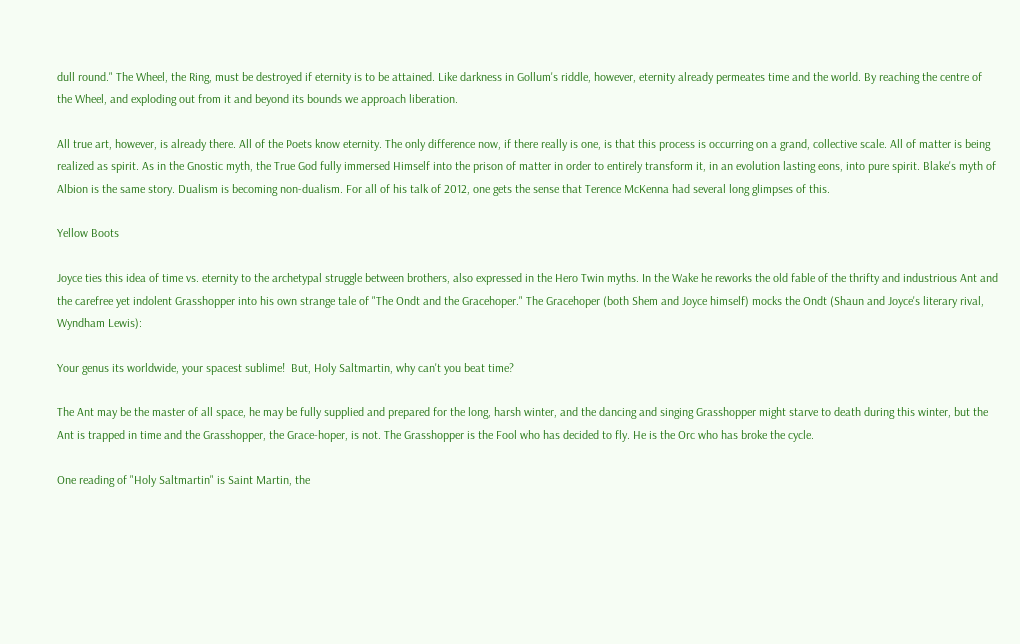dull round." The Wheel, the Ring, must be destroyed if eternity is to be attained. Like darkness in Gollum's riddle, however, eternity already permeates time and the world. By reaching the centre of the Wheel, and exploding out from it and beyond its bounds we approach liberation.

All true art, however, is already there. All of the Poets know eternity. The only difference now, if there really is one, is that this process is occurring on a grand, collective scale. All of matter is being realized as spirit. As in the Gnostic myth, the True God fully immersed Himself into the prison of matter in order to entirely transform it, in an evolution lasting eons, into pure spirit. Blake's myth of Albion is the same story. Dualism is becoming non-dualism. For all of his talk of 2012, one gets the sense that Terence McKenna had several long glimpses of this.

Yellow Boots

Joyce ties this idea of time vs. eternity to the archetypal struggle between brothers, also expressed in the Hero Twin myths. In the Wake he reworks the old fable of the thrifty and industrious Ant and the carefree yet indolent Grasshopper into his own strange tale of "The Ondt and the Gracehoper." The Gracehoper (both Shem and Joyce himself) mocks the Ondt (Shaun and Joyce's literary rival, Wyndham Lewis):

Your genus its worldwide, your spacest sublime!  But, Holy Saltmartin, why can't you beat time?

The Ant may be the master of all space, he may be fully supplied and prepared for the long, harsh winter, and the dancing and singing Grasshopper might starve to death during this winter, but the Ant is trapped in time and the Grasshopper, the Grace-hoper, is not. The Grasshopper is the Fool who has decided to fly. He is the Orc who has broke the cycle.

One reading of "Holy Saltmartin" is Saint Martin, the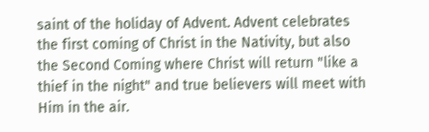saint of the holiday of Advent. Advent celebrates the first coming of Christ in the Nativity, but also the Second Coming where Christ will return "like a thief in the night" and true believers will meet with Him in the air.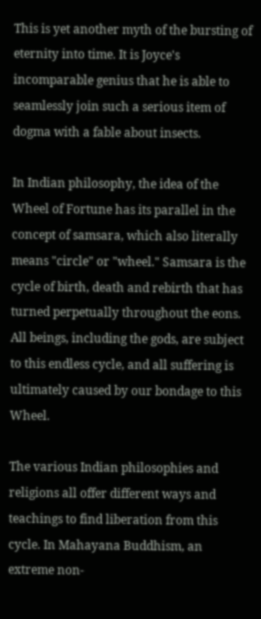This is yet another myth of the bursting of eternity into time. It is Joyce's incomparable genius that he is able to seamlessly join such a serious item of dogma with a fable about insects.

In Indian philosophy, the idea of the Wheel of Fortune has its parallel in the concept of samsara, which also literally means "circle" or "wheel." Samsara is the cycle of birth, death and rebirth that has turned perpetually throughout the eons. All beings, including the gods, are subject to this endless cycle, and all suffering is ultimately caused by our bondage to this Wheel.

The various Indian philosophies and religions all offer different ways and teachings to find liberation from this cycle. In Mahayana Buddhism, an extreme non-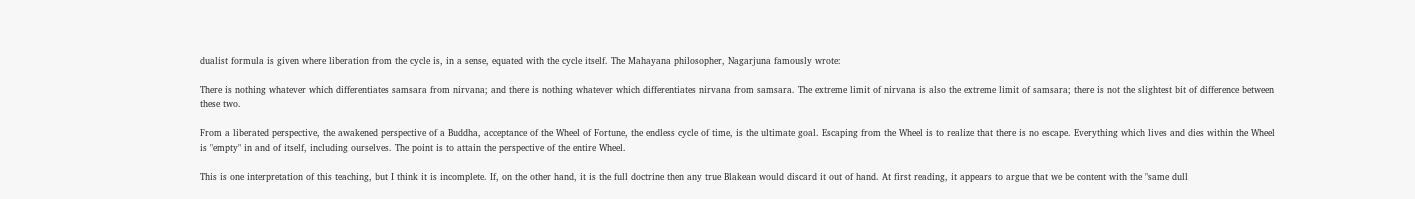dualist formula is given where liberation from the cycle is, in a sense, equated with the cycle itself. The Mahayana philosopher, Nagarjuna famously wrote:

There is nothing whatever which differentiates samsara from nirvana; and there is nothing whatever which differentiates nirvana from samsara. The extreme limit of nirvana is also the extreme limit of samsara; there is not the slightest bit of difference between these two.

From a liberated perspective, the awakened perspective of a Buddha, acceptance of the Wheel of Fortune, the endless cycle of time, is the ultimate goal. Escaping from the Wheel is to realize that there is no escape. Everything which lives and dies within the Wheel is "empty" in and of itself, including ourselves. The point is to attain the perspective of the entire Wheel.

This is one interpretation of this teaching, but I think it is incomplete. If, on the other hand, it is the full doctrine then any true Blakean would discard it out of hand. At first reading, it appears to argue that we be content with the "same dull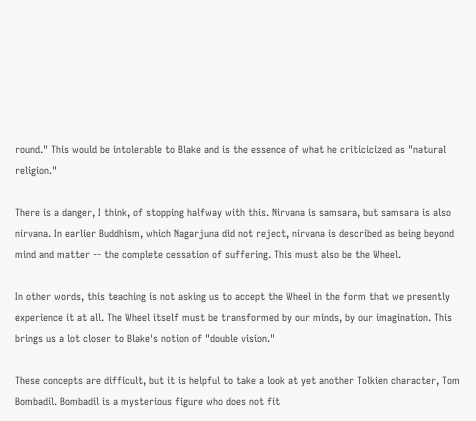round." This would be intolerable to Blake and is the essence of what he criticicized as "natural religion."

There is a danger, I think, of stopping halfway with this. Nirvana is samsara, but samsara is also nirvana. In earlier Buddhism, which Nagarjuna did not reject, nirvana is described as being beyond mind and matter -- the complete cessation of suffering. This must also be the Wheel.

In other words, this teaching is not asking us to accept the Wheel in the form that we presently experience it at all. The Wheel itself must be transformed by our minds, by our imagination. This brings us a lot closer to Blake's notion of "double vision."

These concepts are difficult, but it is helpful to take a look at yet another Tolkien character, Tom Bombadil. Bombadil is a mysterious figure who does not fit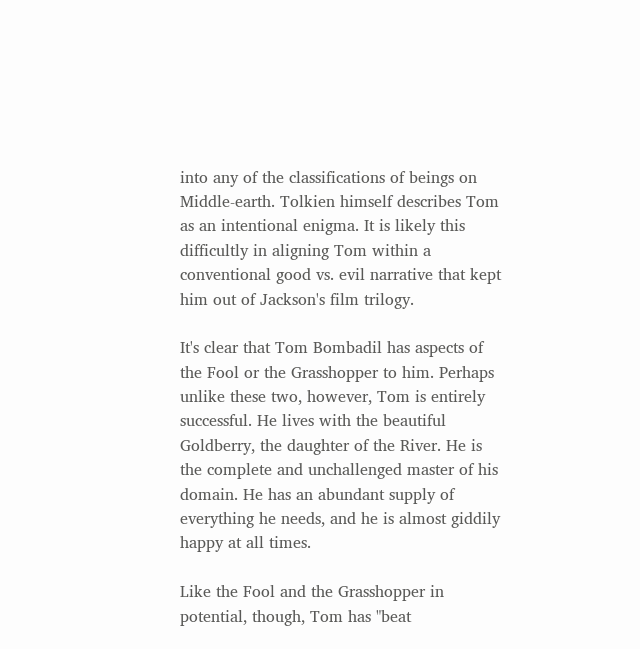into any of the classifications of beings on Middle-earth. Tolkien himself describes Tom as an intentional enigma. It is likely this difficultly in aligning Tom within a conventional good vs. evil narrative that kept him out of Jackson's film trilogy.

It's clear that Tom Bombadil has aspects of the Fool or the Grasshopper to him. Perhaps unlike these two, however, Tom is entirely successful. He lives with the beautiful Goldberry, the daughter of the River. He is the complete and unchallenged master of his domain. He has an abundant supply of everything he needs, and he is almost giddily happy at all times.

Like the Fool and the Grasshopper in potential, though, Tom has "beat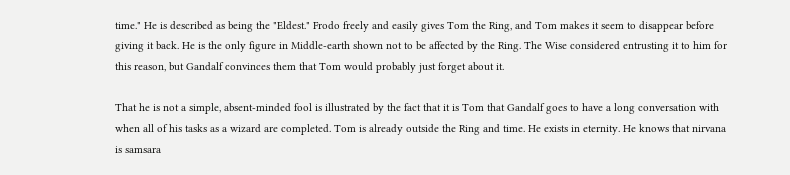time." He is described as being the "Eldest." Frodo freely and easily gives Tom the Ring, and Tom makes it seem to disappear before giving it back. He is the only figure in Middle-earth shown not to be affected by the Ring. The Wise considered entrusting it to him for this reason, but Gandalf convinces them that Tom would probably just forget about it.

That he is not a simple, absent-minded fool is illustrated by the fact that it is Tom that Gandalf goes to have a long conversation with when all of his tasks as a wizard are completed. Tom is already outside the Ring and time. He exists in eternity. He knows that nirvana is samsara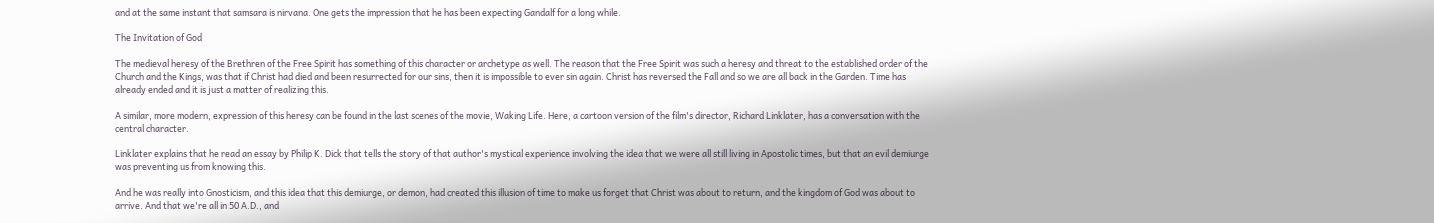and at the same instant that samsara is nirvana. One gets the impression that he has been expecting Gandalf for a long while.

The Invitation of God

The medieval heresy of the Brethren of the Free Spirit has something of this character or archetype as well. The reason that the Free Spirit was such a heresy and threat to the established order of the Church and the Kings, was that if Christ had died and been resurrected for our sins, then it is impossible to ever sin again. Christ has reversed the Fall and so we are all back in the Garden. Time has already ended and it is just a matter of realizing this.

A similar, more modern, expression of this heresy can be found in the last scenes of the movie, Waking Life. Here, a cartoon version of the film's director, Richard Linklater, has a conversation with the central character.

Linklater explains that he read an essay by Philip K. Dick that tells the story of that author's mystical experience involving the idea that we were all still living in Apostolic times, but that an evil demiurge was preventing us from knowing this.

And he was really into Gnosticism, and this idea that this demiurge, or demon, had created this illusion of time to make us forget that Christ was about to return, and the kingdom of God was about to arrive. And that we're all in 50 A.D., and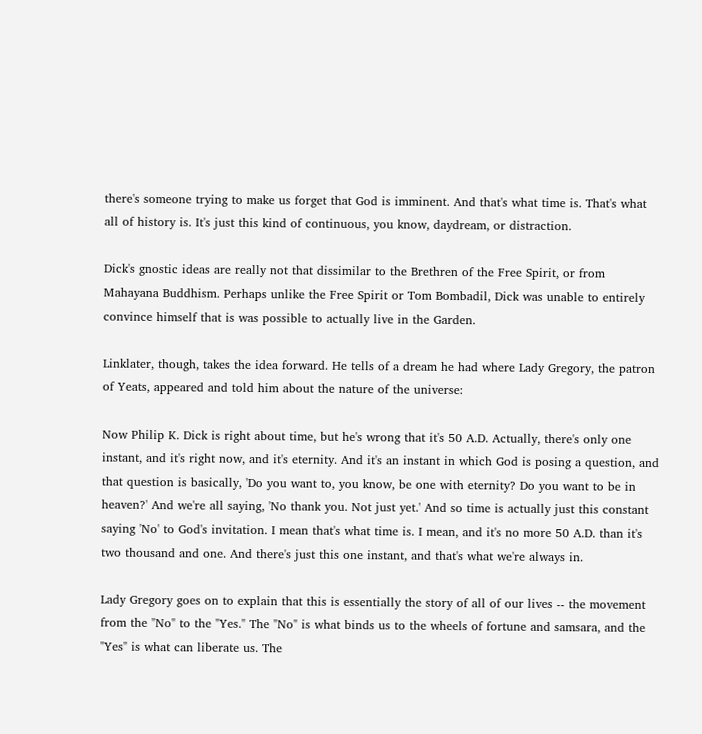there's someone trying to make us forget that God is imminent. And that's what time is. That's what all of history is. It's just this kind of continuous, you know, daydream, or distraction.

Dick's gnostic ideas are really not that dissimilar to the Brethren of the Free Spirit, or from Mahayana Buddhism. Perhaps unlike the Free Spirit or Tom Bombadil, Dick was unable to entirely convince himself that is was possible to actually live in the Garden.

Linklater, though, takes the idea forward. He tells of a dream he had where Lady Gregory, the patron of Yeats, appeared and told him about the nature of the universe:

Now Philip K. Dick is right about time, but he's wrong that it's 50 A.D. Actually, there's only one instant, and it's right now, and it's eternity. And it's an instant in which God is posing a question, and that question is basically, 'Do you want to, you know, be one with eternity? Do you want to be in heaven?' And we're all saying, 'No thank you. Not just yet.' And so time is actually just this constant saying 'No' to God's invitation. I mean that's what time is. I mean, and it's no more 50 A.D. than it's two thousand and one. And there's just this one instant, and that's what we're always in.

Lady Gregory goes on to explain that this is essentially the story of all of our lives -- the movement from the "No" to the "Yes." The "No" is what binds us to the wheels of fortune and samsara, and the "Yes" is what can liberate us. The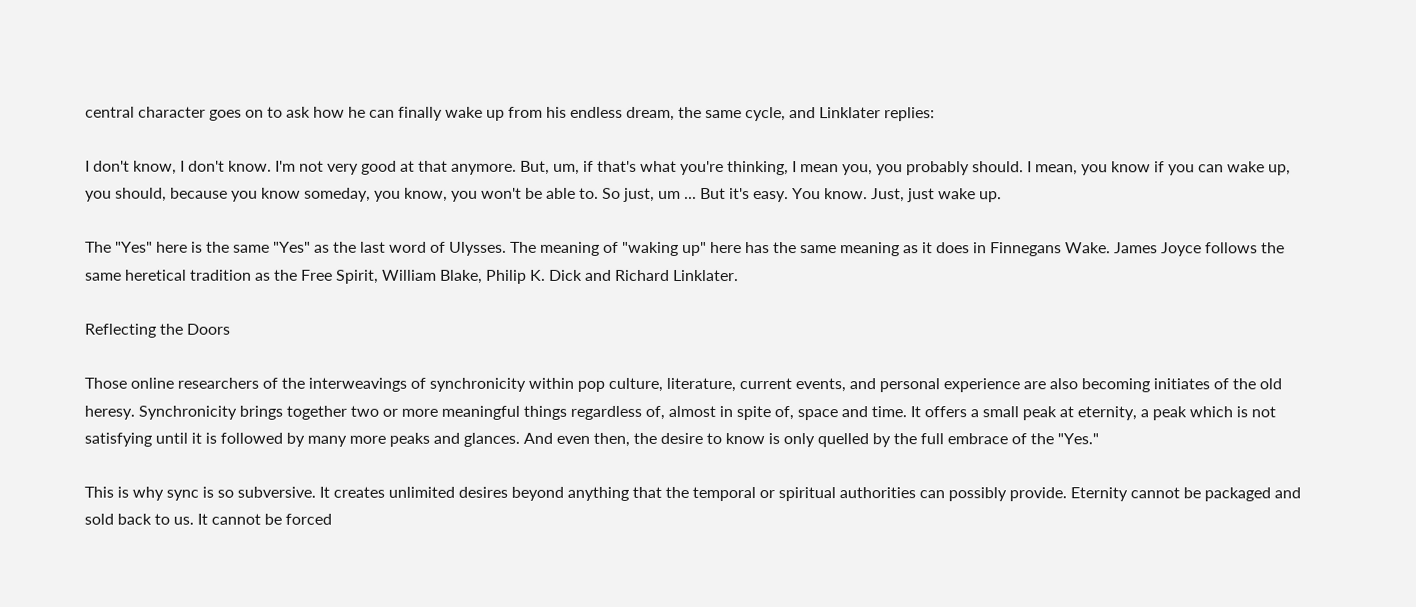central character goes on to ask how he can finally wake up from his endless dream, the same cycle, and Linklater replies:

I don't know, I don't know. I'm not very good at that anymore. But, um, if that's what you're thinking, I mean you, you probably should. I mean, you know if you can wake up, you should, because you know someday, you know, you won't be able to. So just, um ... But it's easy. You know. Just, just wake up.

The "Yes" here is the same "Yes" as the last word of Ulysses. The meaning of "waking up" here has the same meaning as it does in Finnegans Wake. James Joyce follows the same heretical tradition as the Free Spirit, William Blake, Philip K. Dick and Richard Linklater.

Reflecting the Doors

Those online researchers of the interweavings of synchronicity within pop culture, literature, current events, and personal experience are also becoming initiates of the old heresy. Synchronicity brings together two or more meaningful things regardless of, almost in spite of, space and time. It offers a small peak at eternity, a peak which is not satisfying until it is followed by many more peaks and glances. And even then, the desire to know is only quelled by the full embrace of the "Yes."

This is why sync is so subversive. It creates unlimited desires beyond anything that the temporal or spiritual authorities can possibly provide. Eternity cannot be packaged and sold back to us. It cannot be forced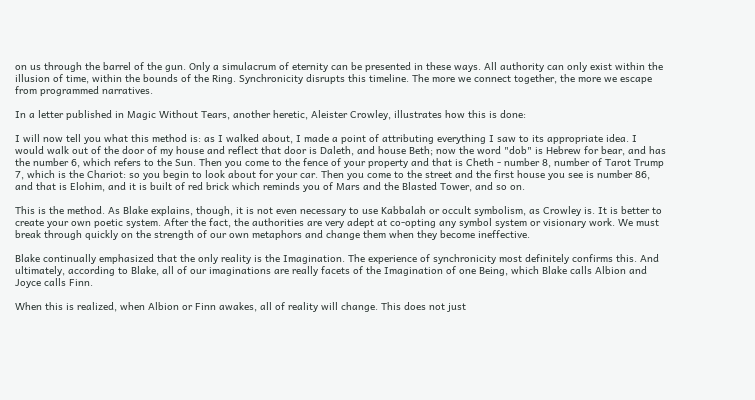on us through the barrel of the gun. Only a simulacrum of eternity can be presented in these ways. All authority can only exist within the illusion of time, within the bounds of the Ring. Synchronicity disrupts this timeline. The more we connect together, the more we escape from programmed narratives.

In a letter published in Magic Without Tears, another heretic, Aleister Crowley, illustrates how this is done:

I will now tell you what this method is: as I walked about, I made a point of attributing everything I saw to its appropriate idea. I would walk out of the door of my house and reflect that door is Daleth, and house Beth; now the word "dob" is Hebrew for bear, and has the number 6, which refers to the Sun. Then you come to the fence of your property and that is Cheth - number 8, number of Tarot Trump 7, which is the Chariot: so you begin to look about for your car. Then you come to the street and the first house you see is number 86, and that is Elohim, and it is built of red brick which reminds you of Mars and the Blasted Tower, and so on.

This is the method. As Blake explains, though, it is not even necessary to use Kabbalah or occult symbolism, as Crowley is. It is better to create your own poetic system. After the fact, the authorities are very adept at co-opting any symbol system or visionary work. We must break through quickly on the strength of our own metaphors and change them when they become ineffective.

Blake continually emphasized that the only reality is the Imagination. The experience of synchronicity most definitely confirms this. And ultimately, according to Blake, all of our imaginations are really facets of the Imagination of one Being, which Blake calls Albion and Joyce calls Finn.

When this is realized, when Albion or Finn awakes, all of reality will change. This does not just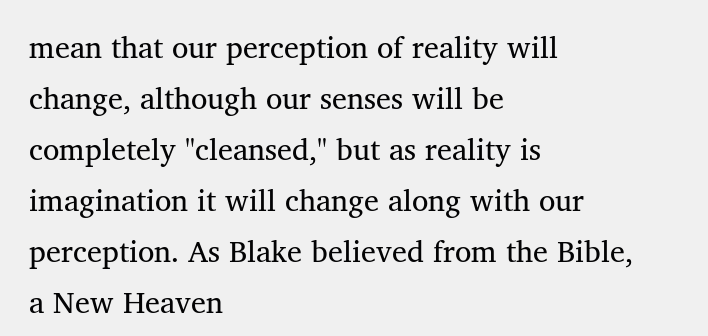mean that our perception of reality will change, although our senses will be completely "cleansed," but as reality is imagination it will change along with our perception. As Blake believed from the Bible, a New Heaven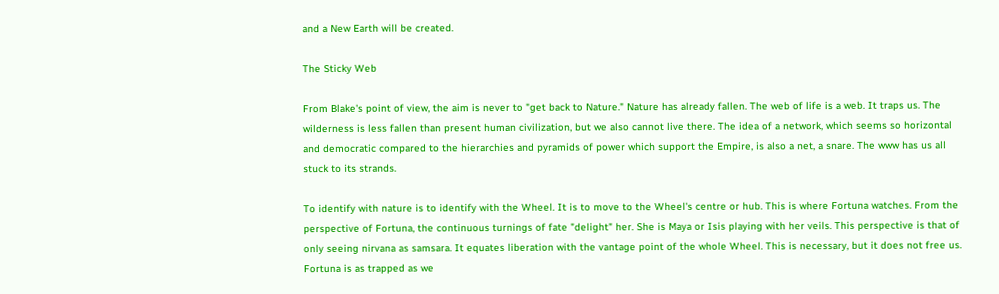and a New Earth will be created.

The Sticky Web

From Blake's point of view, the aim is never to "get back to Nature." Nature has already fallen. The web of life is a web. It traps us. The wilderness is less fallen than present human civilization, but we also cannot live there. The idea of a network, which seems so horizontal and democratic compared to the hierarchies and pyramids of power which support the Empire, is also a net, a snare. The www has us all stuck to its strands.

To identify with nature is to identify with the Wheel. It is to move to the Wheel's centre or hub. This is where Fortuna watches. From the perspective of Fortuna, the continuous turnings of fate "delight" her. She is Maya or Isis playing with her veils. This perspective is that of only seeing nirvana as samsara. It equates liberation with the vantage point of the whole Wheel. This is necessary, but it does not free us. Fortuna is as trapped as we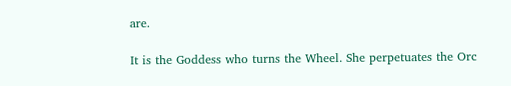are.

It is the Goddess who turns the Wheel. She perpetuates the Orc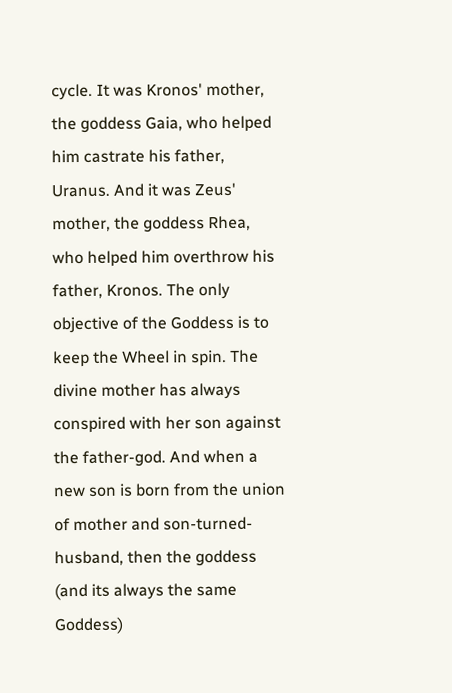cycle. It was Kronos' mother, the goddess Gaia, who helped him castrate his father, Uranus. And it was Zeus' mother, the goddess Rhea, who helped him overthrow his father, Kronos. The only objective of the Goddess is to keep the Wheel in spin. The divine mother has always conspired with her son against the father-god. And when a new son is born from the union of mother and son-turned-husband, then the goddess (and its always the same Goddess)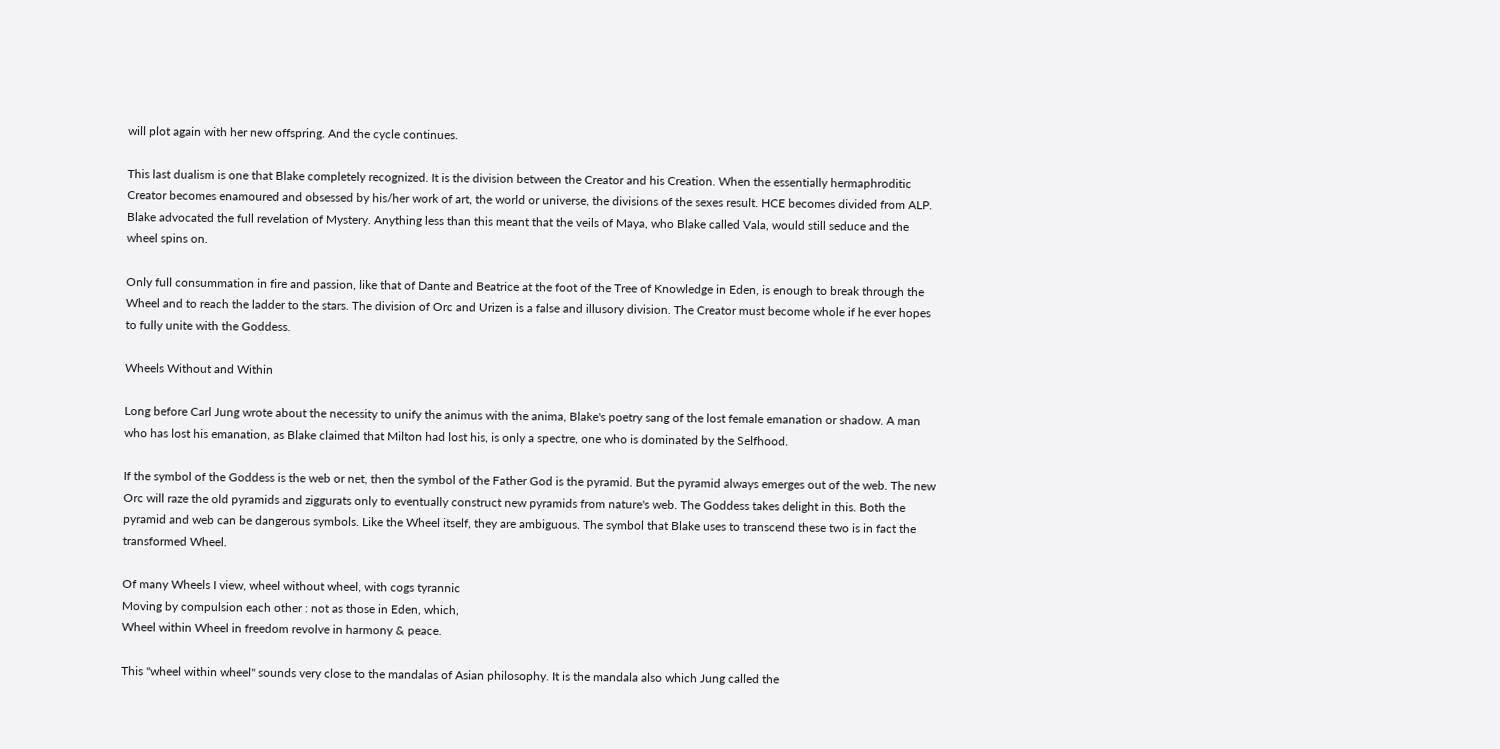will plot again with her new offspring. And the cycle continues.

This last dualism is one that Blake completely recognized. It is the division between the Creator and his Creation. When the essentially hermaphroditic Creator becomes enamoured and obsessed by his/her work of art, the world or universe, the divisions of the sexes result. HCE becomes divided from ALP. Blake advocated the full revelation of Mystery. Anything less than this meant that the veils of Maya, who Blake called Vala, would still seduce and the wheel spins on.

Only full consummation in fire and passion, like that of Dante and Beatrice at the foot of the Tree of Knowledge in Eden, is enough to break through the Wheel and to reach the ladder to the stars. The division of Orc and Urizen is a false and illusory division. The Creator must become whole if he ever hopes to fully unite with the Goddess.

Wheels Without and Within

Long before Carl Jung wrote about the necessity to unify the animus with the anima, Blake's poetry sang of the lost female emanation or shadow. A man who has lost his emanation, as Blake claimed that Milton had lost his, is only a spectre, one who is dominated by the Selfhood.

If the symbol of the Goddess is the web or net, then the symbol of the Father God is the pyramid. But the pyramid always emerges out of the web. The new Orc will raze the old pyramids and ziggurats only to eventually construct new pyramids from nature's web. The Goddess takes delight in this. Both the pyramid and web can be dangerous symbols. Like the Wheel itself, they are ambiguous. The symbol that Blake uses to transcend these two is in fact the transformed Wheel.

Of many Wheels I view, wheel without wheel, with cogs tyrannic
Moving by compulsion each other : not as those in Eden, which,
Wheel within Wheel in freedom revolve in harmony & peace.

This "wheel within wheel" sounds very close to the mandalas of Asian philosophy. It is the mandala also which Jung called the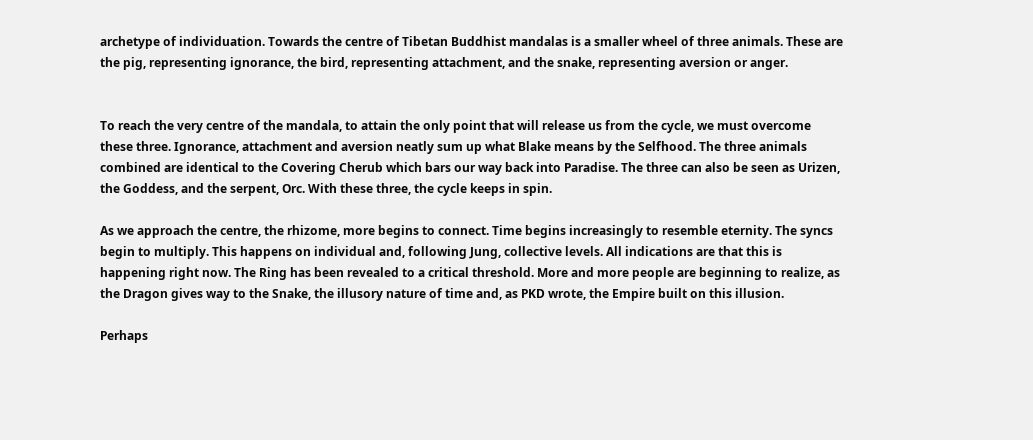archetype of individuation. Towards the centre of Tibetan Buddhist mandalas is a smaller wheel of three animals. These are the pig, representing ignorance, the bird, representing attachment, and the snake, representing aversion or anger.


To reach the very centre of the mandala, to attain the only point that will release us from the cycle, we must overcome these three. Ignorance, attachment and aversion neatly sum up what Blake means by the Selfhood. The three animals combined are identical to the Covering Cherub which bars our way back into Paradise. The three can also be seen as Urizen, the Goddess, and the serpent, Orc. With these three, the cycle keeps in spin.

As we approach the centre, the rhizome, more begins to connect. Time begins increasingly to resemble eternity. The syncs begin to multiply. This happens on individual and, following Jung, collective levels. All indications are that this is happening right now. The Ring has been revealed to a critical threshold. More and more people are beginning to realize, as the Dragon gives way to the Snake, the illusory nature of time and, as PKD wrote, the Empire built on this illusion.

Perhaps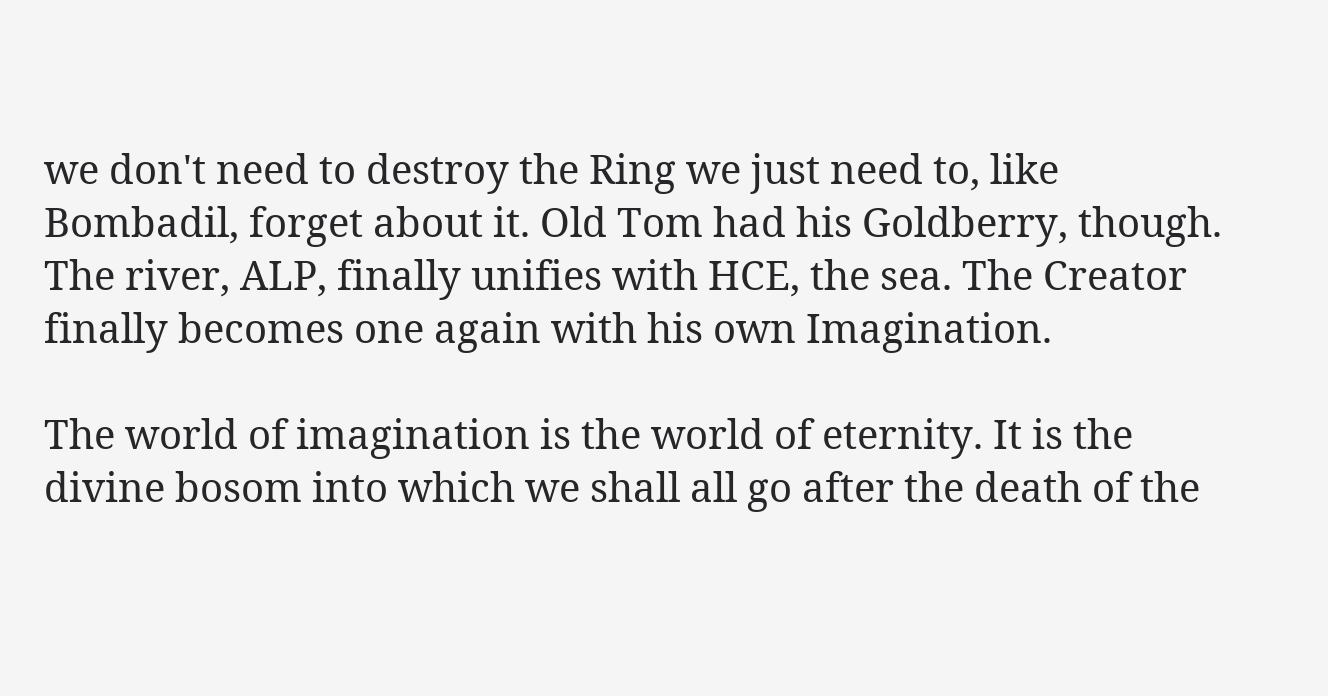we don't need to destroy the Ring we just need to, like Bombadil, forget about it. Old Tom had his Goldberry, though. The river, ALP, finally unifies with HCE, the sea. The Creator finally becomes one again with his own Imagination.

The world of imagination is the world of eternity. It is the divine bosom into which we shall all go after the death of the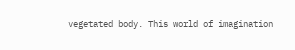vegetated body. This world of imagination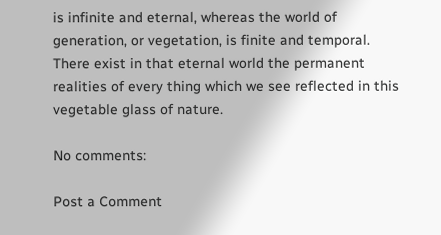is infinite and eternal, whereas the world of generation, or vegetation, is finite and temporal. There exist in that eternal world the permanent realities of every thing which we see reflected in this vegetable glass of nature.

No comments:

Post a Comment